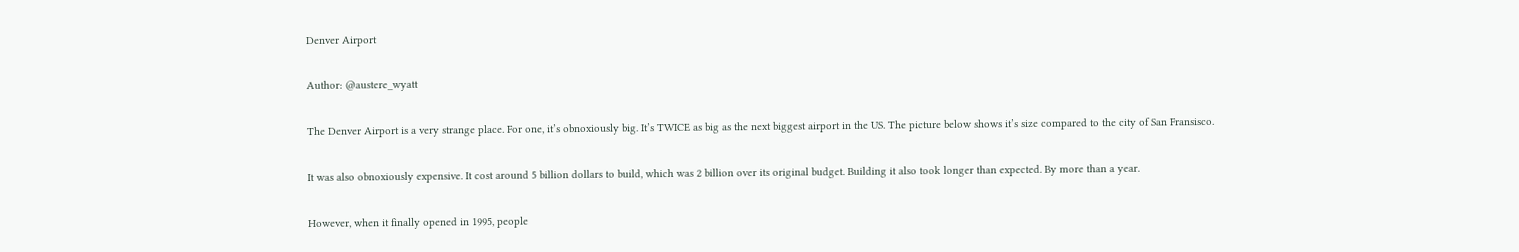Denver Airport

Author: @austere_wyatt

The Denver Airport is a very strange place. For one, it’s obnoxiously big. It’s TWICE as big as the next biggest airport in the US. The picture below shows it’s size compared to the city of San Fransisco.

It was also obnoxiously expensive. It cost around 5 billion dollars to build, which was 2 billion over its original budget. Building it also took longer than expected. By more than a year.

However, when it finally opened in 1995, people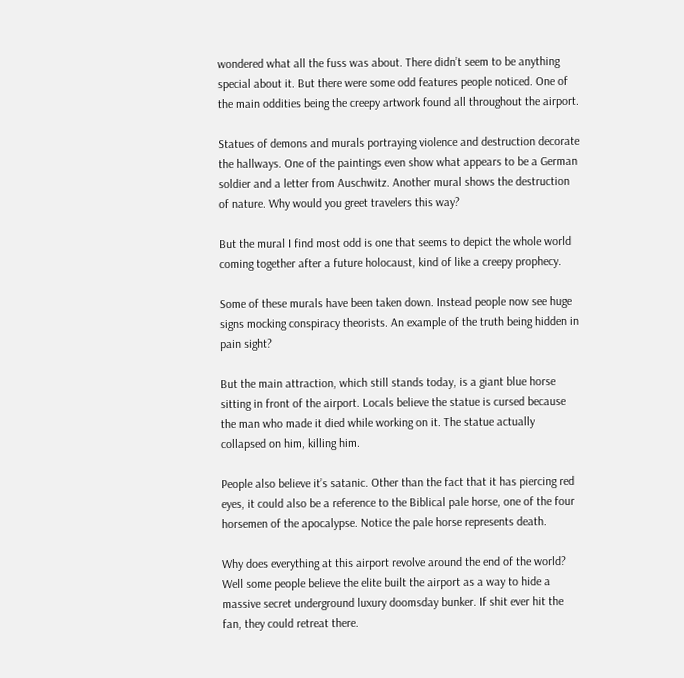wondered what all the fuss was about. There didn’t seem to be anything special about it. But there were some odd features people noticed. One of the main oddities being the creepy artwork found all throughout the airport.

Statues of demons and murals portraying violence and destruction decorate the hallways. One of the paintings even show what appears to be a German soldier and a letter from Auschwitz. Another mural shows the destruction of nature. Why would you greet travelers this way?

But the mural I find most odd is one that seems to depict the whole world coming together after a future holocaust, kind of like a creepy prophecy.

Some of these murals have been taken down. Instead people now see huge signs mocking conspiracy theorists. An example of the truth being hidden in pain sight?

But the main attraction, which still stands today, is a giant blue horse sitting in front of the airport. Locals believe the statue is cursed because the man who made it died while working on it. The statue actually collapsed on him, killing him.

People also believe it’s satanic. Other than the fact that it has piercing red eyes, it could also be a reference to the Biblical pale horse, one of the four horsemen of the apocalypse. Notice the pale horse represents death.

Why does everything at this airport revolve around the end of the world? Well some people believe the elite built the airport as a way to hide a massive secret underground luxury doomsday bunker. If shit ever hit the fan, they could retreat there.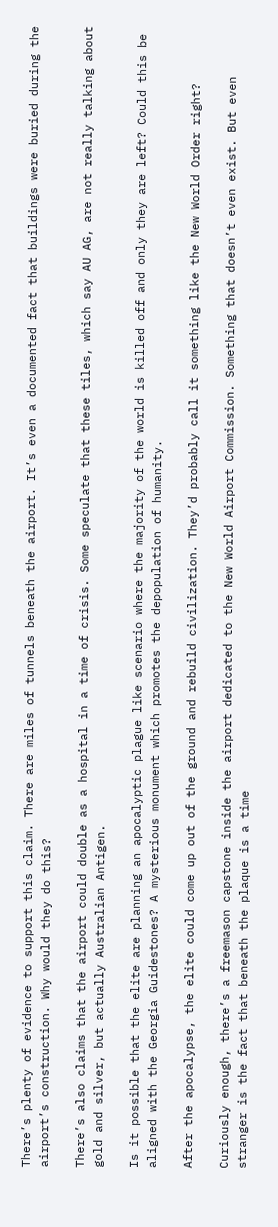There’s plenty of evidence to support this claim. There are miles of tunnels beneath the airport. It’s even a documented fact that buildings were buried during the airport’s construction. Why would they do this?

There’s also claims that the airport could double as a hospital in a time of crisis. Some speculate that these tiles, which say AU AG, are not really talking about gold and silver, but actually Australian Antigen.

Is it possible that the elite are planning an apocalyptic plague like scenario where the majority of the world is killed off and only they are left? Could this be aligned with the Georgia Guidestones? A mysterious monument which promotes the depopulation of humanity.

After the apocalypse, the elite could come up out of the ground and rebuild civilization. They’d probably call it something like the New World Order right?

Curiously enough, there’s a freemason capstone inside the airport dedicated to the New World Airport Commission. Something that doesn’t even exist. But even stranger is the fact that beneath the plaque is a time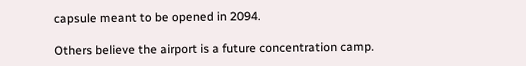capsule meant to be opened in 2094.

Others believe the airport is a future concentration camp.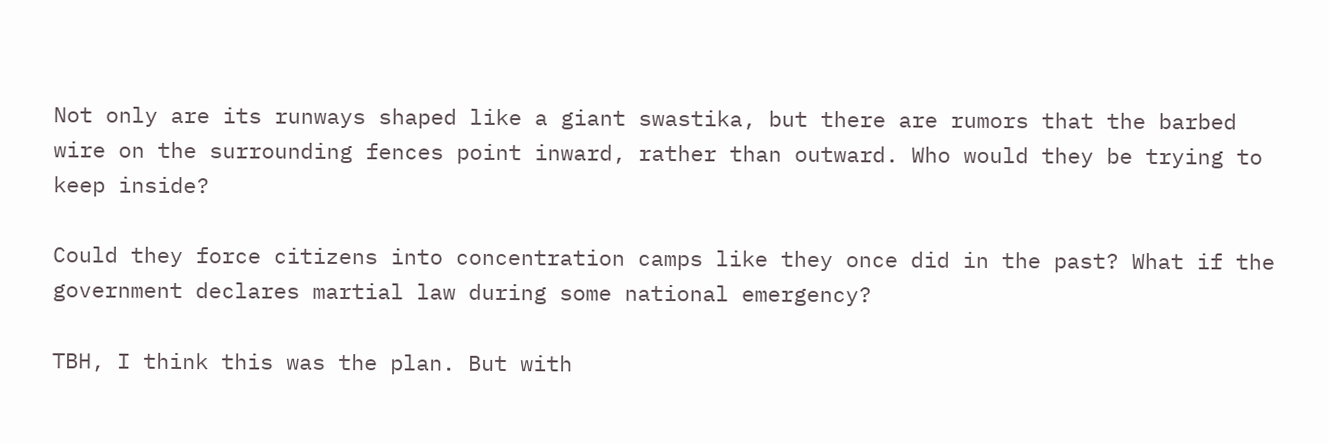Not only are its runways shaped like a giant swastika, but there are rumors that the barbed wire on the surrounding fences point inward, rather than outward. Who would they be trying to keep inside?

Could they force citizens into concentration camps like they once did in the past? What if the government declares martial law during some national emergency?

TBH, I think this was the plan. But with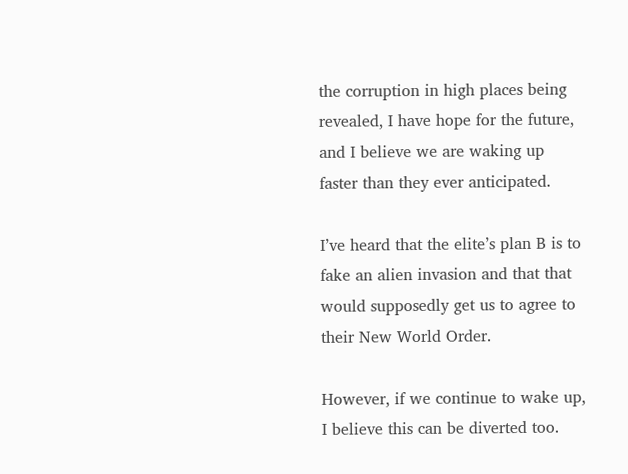the corruption in high places being revealed, I have hope for the future, and I believe we are waking up faster than they ever anticipated.

I’ve heard that the elite’s plan B is to fake an alien invasion and that that would supposedly get us to agree to their New World Order.

However, if we continue to wake up, I believe this can be diverted too.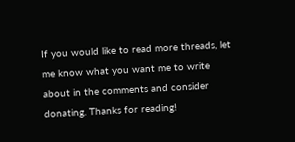If you would like to read more threads, let me know what you want me to write about in the comments and consider donating. Thanks for reading!